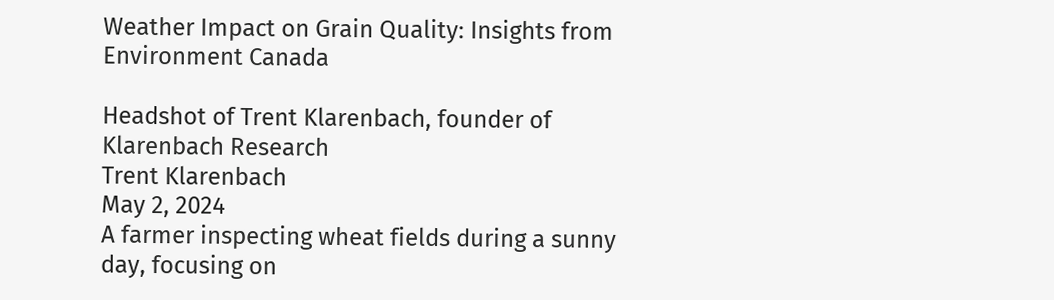Weather Impact on Grain Quality: Insights from Environment Canada

Headshot of Trent Klarenbach, founder of Klarenbach Research
Trent Klarenbach
May 2, 2024
A farmer inspecting wheat fields during a sunny day, focusing on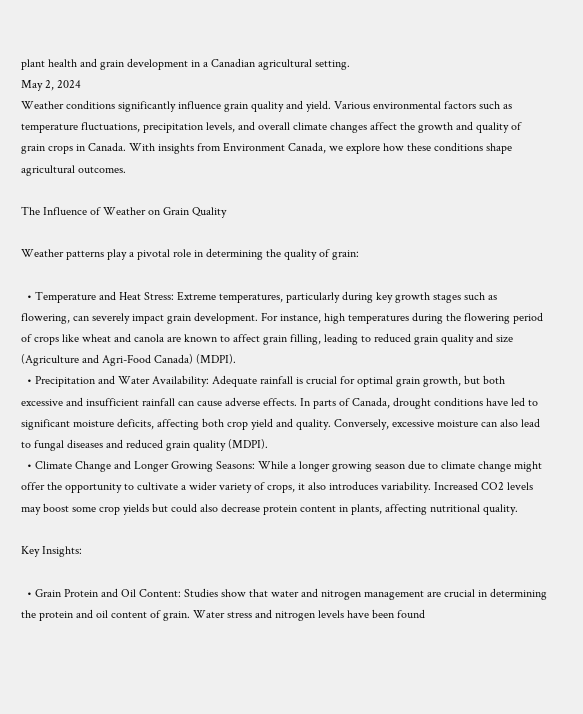plant health and grain development in a Canadian agricultural setting.
May 2, 2024
Weather conditions significantly influence grain quality and yield. Various environmental factors such as temperature fluctuations, precipitation levels, and overall climate changes affect the growth and quality of grain crops in Canada. With insights from Environment Canada, we explore how these conditions shape agricultural outcomes.

The Influence of Weather on Grain Quality

Weather patterns play a pivotal role in determining the quality of grain:

  • Temperature and Heat Stress: Extreme temperatures, particularly during key growth stages such as flowering, can severely impact grain development. For instance, high temperatures during the flowering period of crops like wheat and canola are known to affect grain filling, leading to reduced grain quality and size (Agriculture and Agri-Food Canada) (MDPI).
  • Precipitation and Water Availability: Adequate rainfall is crucial for optimal grain growth, but both excessive and insufficient rainfall can cause adverse effects. In parts of Canada, drought conditions have led to significant moisture deficits, affecting both crop yield and quality. Conversely, excessive moisture can also lead to fungal diseases and reduced grain quality (MDPI).
  • Climate Change and Longer Growing Seasons: While a longer growing season due to climate change might offer the opportunity to cultivate a wider variety of crops, it also introduces variability. Increased CO2 levels may boost some crop yields but could also decrease protein content in plants, affecting nutritional quality.

Key Insights:

  • Grain Protein and Oil Content: Studies show that water and nitrogen management are crucial in determining the protein and oil content of grain. Water stress and nitrogen levels have been found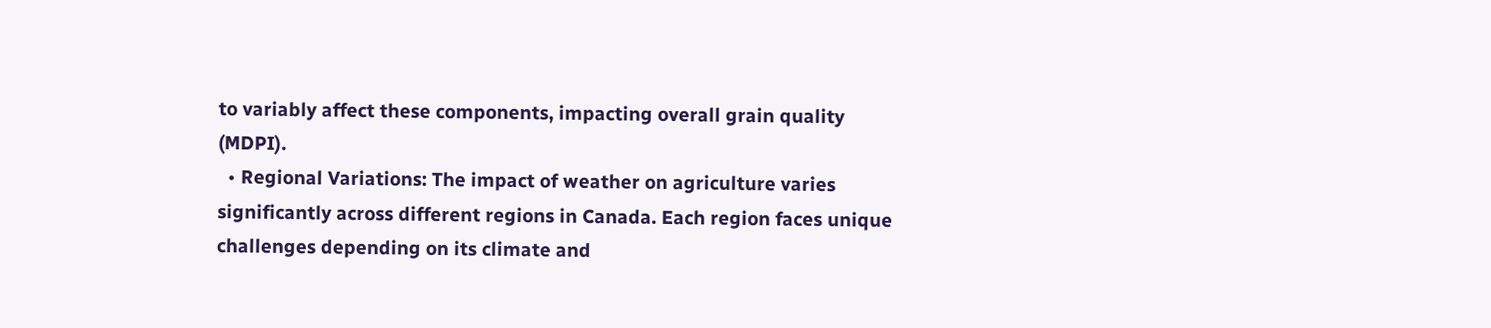to variably affect these components, impacting overall grain quality (MDPI).
  • Regional Variations: The impact of weather on agriculture varies significantly across different regions in Canada. Each region faces unique challenges depending on its climate and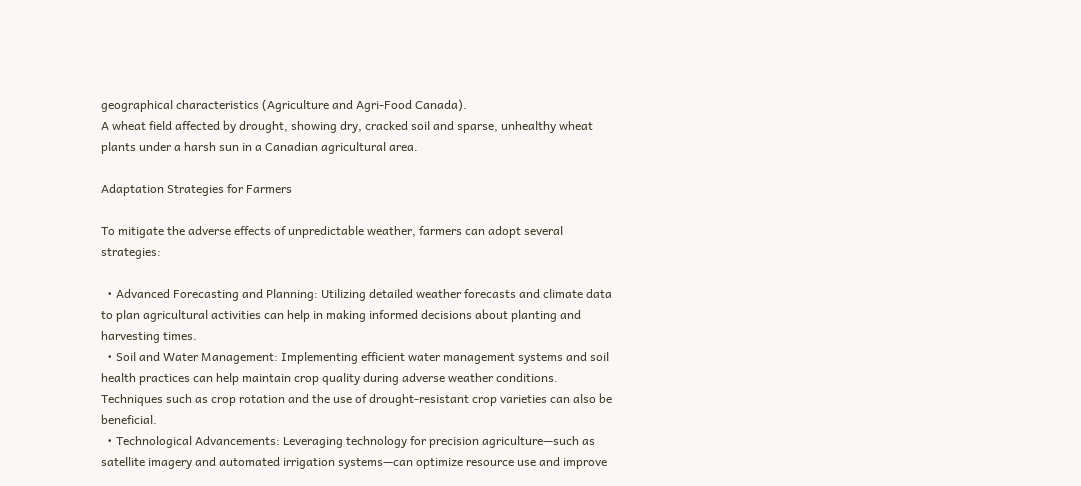geographical characteristics (Agriculture and Agri-Food Canada).
A wheat field affected by drought, showing dry, cracked soil and sparse, unhealthy wheat plants under a harsh sun in a Canadian agricultural area.

Adaptation Strategies for Farmers

To mitigate the adverse effects of unpredictable weather, farmers can adopt several strategies:

  • Advanced Forecasting and Planning: Utilizing detailed weather forecasts and climate data to plan agricultural activities can help in making informed decisions about planting and harvesting times.
  • Soil and Water Management: Implementing efficient water management systems and soil health practices can help maintain crop quality during adverse weather conditions. Techniques such as crop rotation and the use of drought-resistant crop varieties can also be beneficial.
  • Technological Advancements: Leveraging technology for precision agriculture—such as satellite imagery and automated irrigation systems—can optimize resource use and improve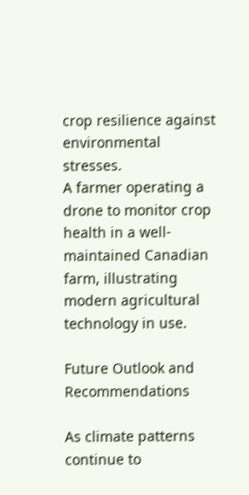crop resilience against environmental stresses.
A farmer operating a drone to monitor crop health in a well-maintained Canadian farm, illustrating modern agricultural technology in use.

Future Outlook and Recommendations

As climate patterns continue to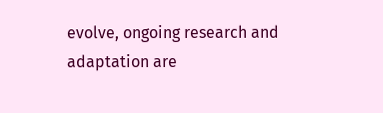evolve, ongoing research and adaptation are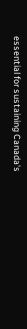essential for sustaining Canada's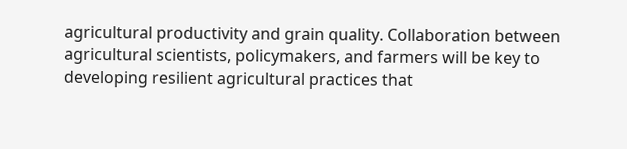agricultural productivity and grain quality. Collaboration between agricultural scientists, policymakers, and farmers will be key to developing resilient agricultural practices that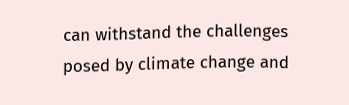can withstand the challenges posed by climate change and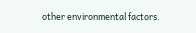other environmental factors.